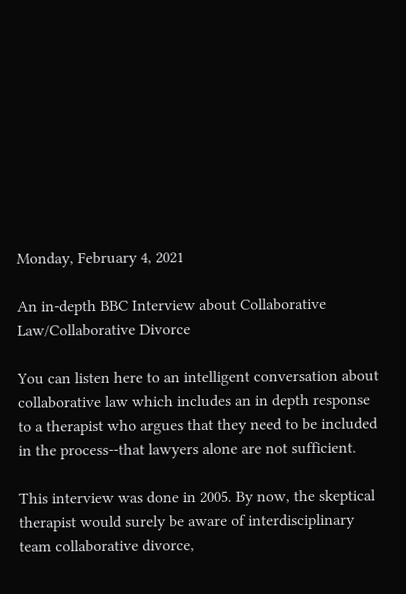Monday, February 4, 2021

An in-depth BBC Interview about Collaborative Law/Collaborative Divorce

You can listen here to an intelligent conversation about collaborative law which includes an in depth response to a therapist who argues that they need to be included in the process--that lawyers alone are not sufficient.

This interview was done in 2005. By now, the skeptical therapist would surely be aware of interdisciplinary team collaborative divorce,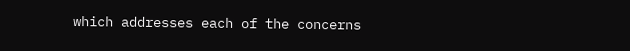which addresses each of the concerns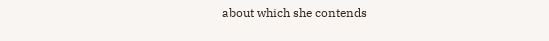about which she contends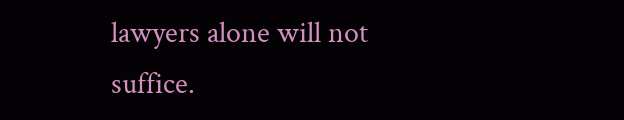lawyers alone will not suffice.